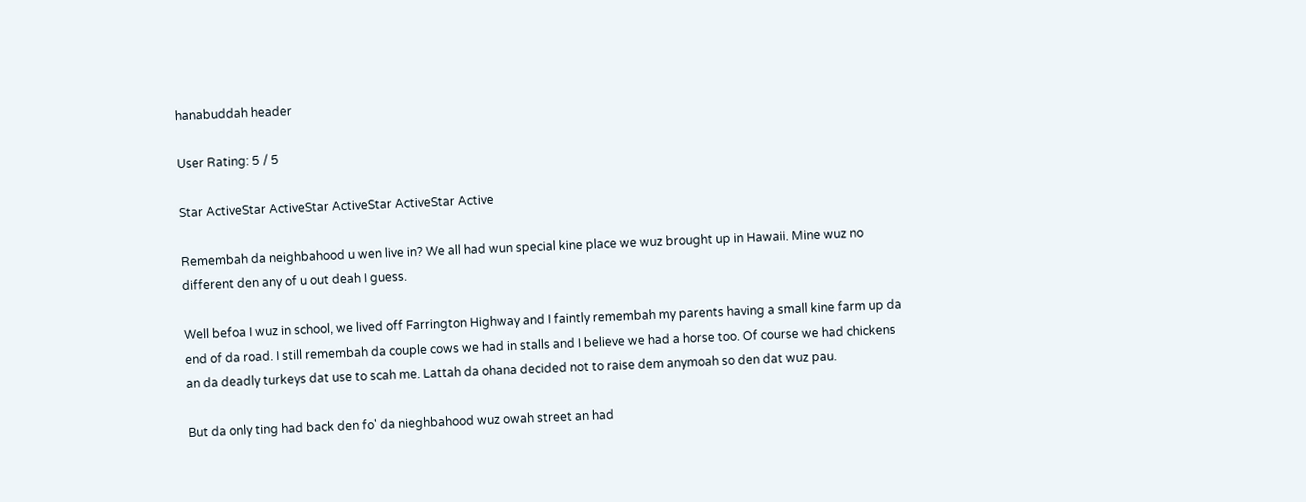hanabuddah header

User Rating: 5 / 5

Star ActiveStar ActiveStar ActiveStar ActiveStar Active

Remembah da neighbahood u wen live in? We all had wun special kine place we wuz brought up in Hawaii. Mine wuz no different den any of u out deah I guess.

Well befoa I wuz in school, we lived off Farrington Highway and I faintly remembah my parents having a small kine farm up da end of da road. I still remembah da couple cows we had in stalls and I believe we had a horse too. Of course we had chickens an da deadly turkeys dat use to scah me. Lattah da ohana decided not to raise dem anymoah so den dat wuz pau.

But da only ting had back den fo' da nieghbahood wuz owah street an had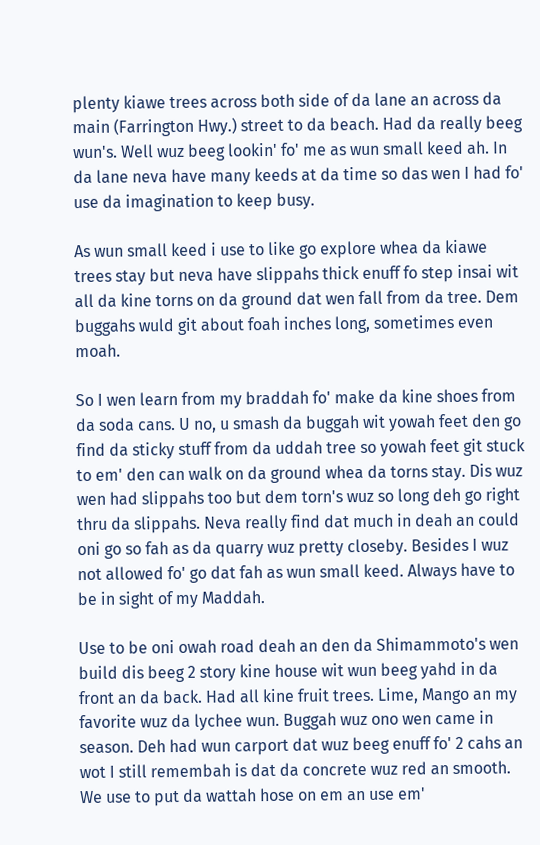plenty kiawe trees across both side of da lane an across da main (Farrington Hwy.) street to da beach. Had da really beeg wun's. Well wuz beeg lookin' fo' me as wun small keed ah. In da lane neva have many keeds at da time so das wen I had fo' use da imagination to keep busy.

As wun small keed i use to like go explore whea da kiawe trees stay but neva have slippahs thick enuff fo step insai wit all da kine torns on da ground dat wen fall from da tree. Dem buggahs wuld git about foah inches long, sometimes even moah.

So I wen learn from my braddah fo' make da kine shoes from da soda cans. U no, u smash da buggah wit yowah feet den go find da sticky stuff from da uddah tree so yowah feet git stuck to em' den can walk on da ground whea da torns stay. Dis wuz wen had slippahs too but dem torn's wuz so long deh go right thru da slippahs. Neva really find dat much in deah an could oni go so fah as da quarry wuz pretty closeby. Besides I wuz not allowed fo' go dat fah as wun small keed. Always have to be in sight of my Maddah.

Use to be oni owah road deah an den da Shimammoto's wen build dis beeg 2 story kine house wit wun beeg yahd in da front an da back. Had all kine fruit trees. Lime, Mango an my favorite wuz da lychee wun. Buggah wuz ono wen came in season. Deh had wun carport dat wuz beeg enuff fo' 2 cahs an wot I still remembah is dat da concrete wuz red an smooth. We use to put da wattah hose on em an use em'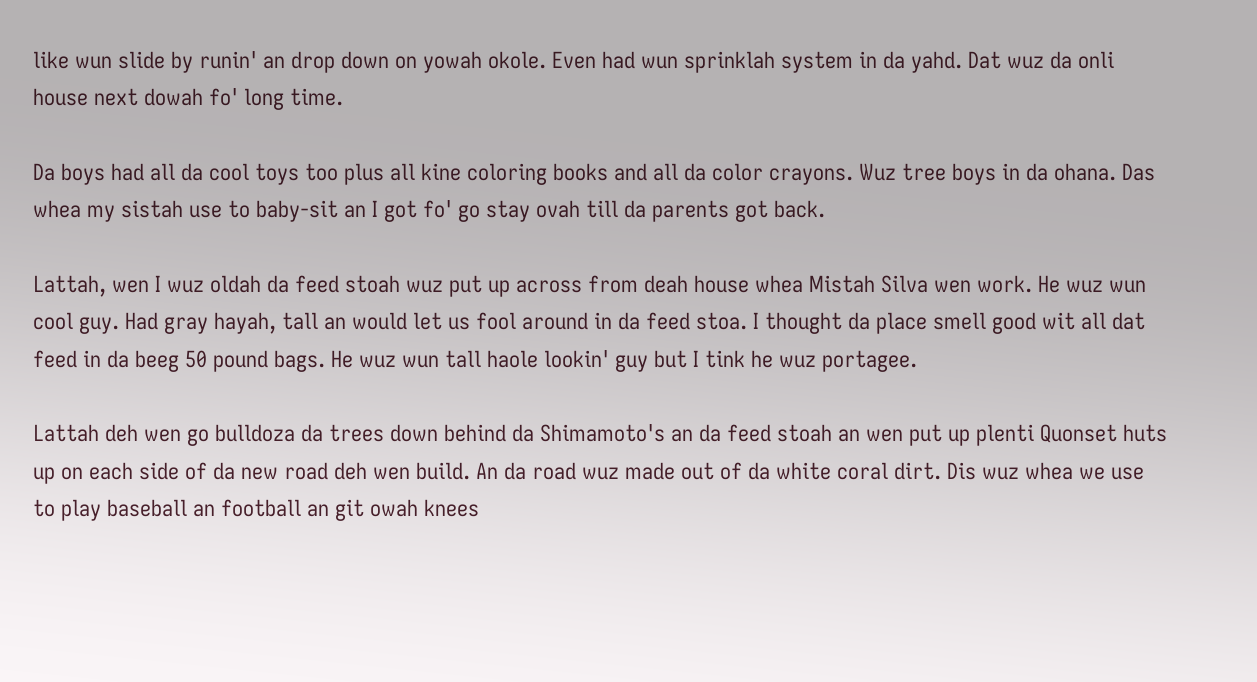like wun slide by runin' an drop down on yowah okole. Even had wun sprinklah system in da yahd. Dat wuz da onli house next dowah fo' long time.

Da boys had all da cool toys too plus all kine coloring books and all da color crayons. Wuz tree boys in da ohana. Das whea my sistah use to baby-sit an I got fo' go stay ovah till da parents got back.

Lattah, wen I wuz oldah da feed stoah wuz put up across from deah house whea Mistah Silva wen work. He wuz wun cool guy. Had gray hayah, tall an would let us fool around in da feed stoa. I thought da place smell good wit all dat feed in da beeg 50 pound bags. He wuz wun tall haole lookin' guy but I tink he wuz portagee.

Lattah deh wen go bulldoza da trees down behind da Shimamoto's an da feed stoah an wen put up plenti Quonset huts up on each side of da new road deh wen build. An da road wuz made out of da white coral dirt. Dis wuz whea we use to play baseball an football an git owah knees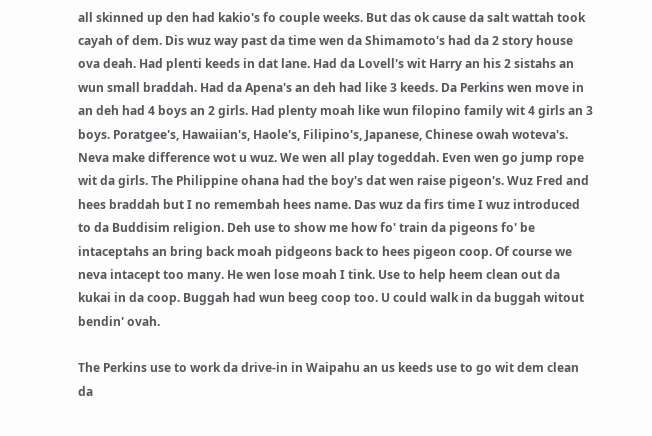all skinned up den had kakio's fo couple weeks. But das ok cause da salt wattah took cayah of dem. Dis wuz way past da time wen da Shimamoto's had da 2 story house ova deah. Had plenti keeds in dat lane. Had da Lovell's wit Harry an his 2 sistahs an wun small braddah. Had da Apena's an deh had like 3 keeds. Da Perkins wen move in an deh had 4 boys an 2 girls. Had plenty moah like wun filopino family wit 4 girls an 3 boys. Poratgee's, Hawaiian's, Haole's, Filipino's, Japanese, Chinese owah woteva's. Neva make difference wot u wuz. We wen all play togeddah. Even wen go jump rope wit da girls. The Philippine ohana had the boy's dat wen raise pigeon's. Wuz Fred and hees braddah but I no remembah hees name. Das wuz da firs time I wuz introduced to da Buddisim religion. Deh use to show me how fo' train da pigeons fo' be intaceptahs an bring back moah pidgeons back to hees pigeon coop. Of course we neva intacept too many. He wen lose moah I tink. Use to help heem clean out da kukai in da coop. Buggah had wun beeg coop too. U could walk in da buggah witout bendin' ovah.

The Perkins use to work da drive-in in Waipahu an us keeds use to go wit dem clean da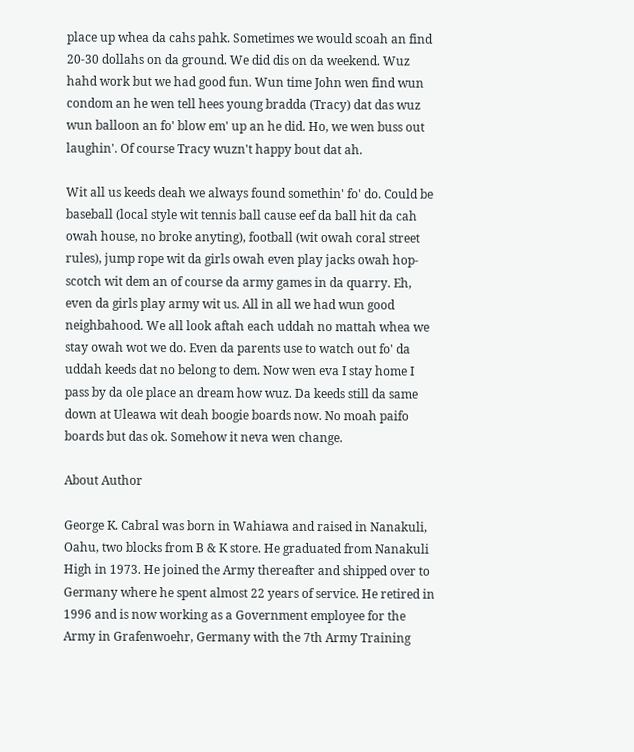place up whea da cahs pahk. Sometimes we would scoah an find 20-30 dollahs on da ground. We did dis on da weekend. Wuz hahd work but we had good fun. Wun time John wen find wun condom an he wen tell hees young bradda (Tracy) dat das wuz wun balloon an fo' blow em' up an he did. Ho, we wen buss out laughin'. Of course Tracy wuzn't happy bout dat ah.

Wit all us keeds deah we always found somethin' fo' do. Could be baseball (local style wit tennis ball cause eef da ball hit da cah owah house, no broke anyting), football (wit owah coral street rules), jump rope wit da girls owah even play jacks owah hop-scotch wit dem an of course da army games in da quarry. Eh, even da girls play army wit us. All in all we had wun good neighbahood. We all look aftah each uddah no mattah whea we stay owah wot we do. Even da parents use to watch out fo' da uddah keeds dat no belong to dem. Now wen eva I stay home I pass by da ole place an dream how wuz. Da keeds still da same down at Uleawa wit deah boogie boards now. No moah paifo boards but das ok. Somehow it neva wen change.

About Author

George K. Cabral was born in Wahiawa and raised in Nanakuli, Oahu, two blocks from B & K store. He graduated from Nanakuli High in 1973. He joined the Army thereafter and shipped over to Germany where he spent almost 22 years of service. He retired in 1996 and is now working as a Government employee for the Army in Grafenwoehr, Germany with the 7th Army Training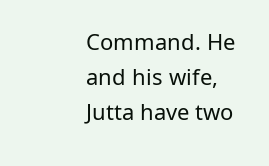Command. He and his wife, Jutta have two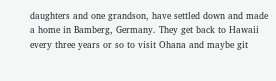daughters and one grandson, have settled down and made a home in Bamberg, Germany. They get back to Hawaii every three years or so to visit Ohana and maybe git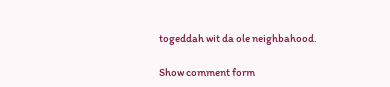togeddah wit da ole neighbahood.

Show comment form